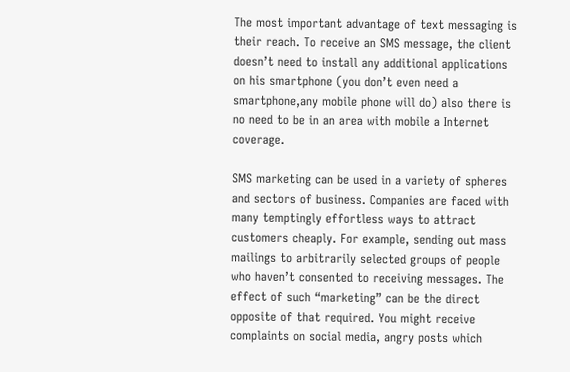The most important advantage of text messaging is their reach. To receive an SMS message, the client doesn’t need to install any additional applications on his smartphone (you don’t even need a smartphone,any mobile phone will do) also there is no need to be in an area with mobile a Internet coverage.

SMS marketing can be used in a variety of spheres and sectors of business. Companies are faced with many temptingly effortless ways to attract customers cheaply. For example, sending out mass mailings to arbitrarily selected groups of people who haven’t consented to receiving messages. The effect of such “marketing” can be the direct opposite of that required. You might receive complaints on social media, angry posts which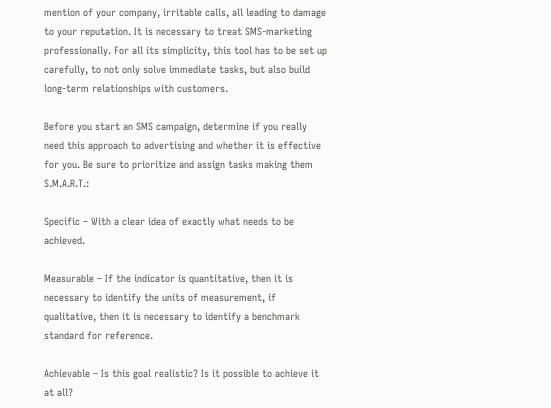mention of your company, irritable calls, all leading to damage to your reputation. It is necessary to treat SMS-marketing professionally. For all its simplicity, this tool has to be set up carefully, to not only solve immediate tasks, but also build long-term relationships with customers.

Before you start an SMS campaign, determine if you really need this approach to advertising and whether it is effective for you. Be sure to prioritize and assign tasks making them S.M.A.R.T.:

Specific – With a clear idea of exactly what needs to be achieved.

Measurable – If the indicator is quantitative, then it is necessary to identify the units of measurement, if qualitative, then it is necessary to identify a benchmark standard for reference.

Achievable – Is this goal realistic? Is it possible to achieve it at all?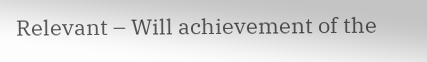Relevant – Will achievement of the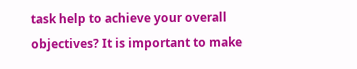task help to achieve your overall objectives? It is important to make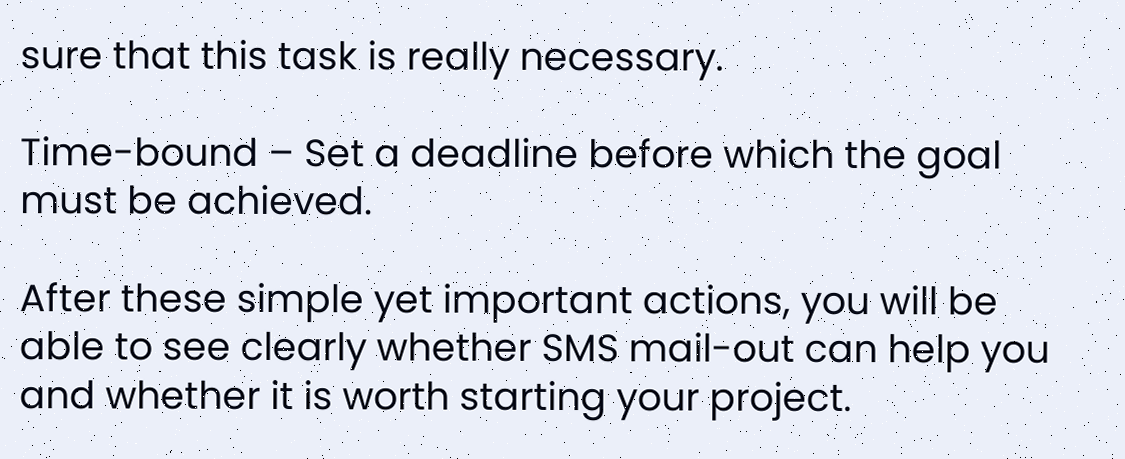sure that this task is really necessary.

Time-bound – Set a deadline before which the goal must be achieved.

After these simple yet important actions, you will be able to see clearly whether SMS mail-out can help you and whether it is worth starting your project.